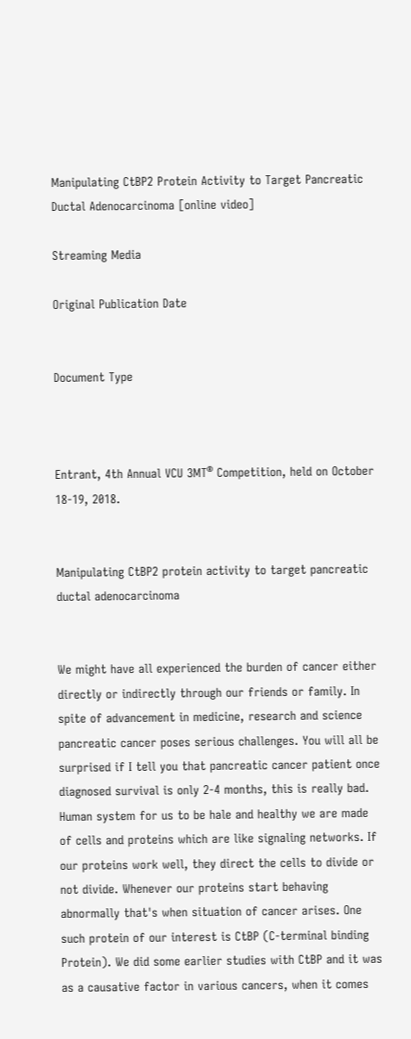Manipulating CtBP2 Protein Activity to Target Pancreatic Ductal Adenocarcinoma [online video]

Streaming Media

Original Publication Date


Document Type



Entrant, 4th Annual VCU 3MT® Competition, held on October 18-19, 2018.


Manipulating CtBP2 protein activity to target pancreatic ductal adenocarcinoma


We might have all experienced the burden of cancer either directly or indirectly through our friends or family. In spite of advancement in medicine, research and science pancreatic cancer poses serious challenges. You will all be surprised if I tell you that pancreatic cancer patient once diagnosed survival is only 2-4 months, this is really bad. Human system for us to be hale and healthy we are made of cells and proteins which are like signaling networks. If our proteins work well, they direct the cells to divide or not divide. Whenever our proteins start behaving abnormally that's when situation of cancer arises. One such protein of our interest is CtBP (C-terminal binding Protein). We did some earlier studies with CtBP and it was as a causative factor in various cancers, when it comes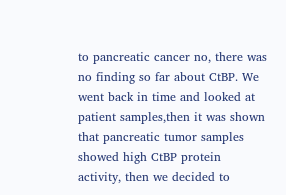to pancreatic cancer no, there was no finding so far about CtBP. We went back in time and looked at patient samples,then it was shown that pancreatic tumor samples showed high CtBP protein activity, then we decided to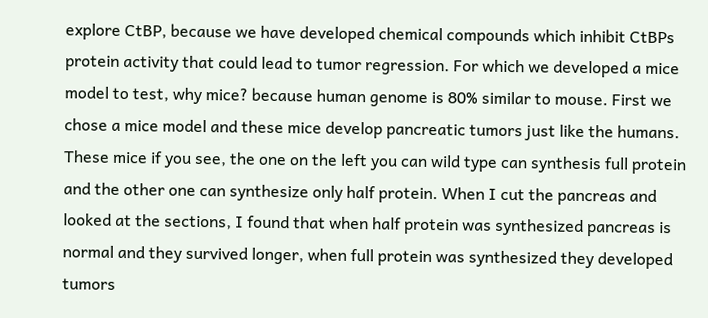explore CtBP, because we have developed chemical compounds which inhibit CtBPs protein activity that could lead to tumor regression. For which we developed a mice model to test, why mice? because human genome is 80% similar to mouse. First we chose a mice model and these mice develop pancreatic tumors just like the humans. These mice if you see, the one on the left you can wild type can synthesis full protein and the other one can synthesize only half protein. When I cut the pancreas and looked at the sections, I found that when half protein was synthesized pancreas is normal and they survived longer, when full protein was synthesized they developed tumors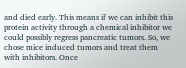and died early. This means if we can inhibit this protein activity through a chemical inhibitor we could possibly regress pancreatic tumors. So, we chose mice induced tumors and treat them with inhibitors. Once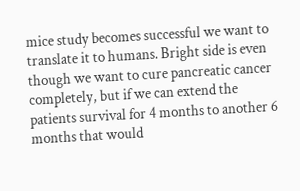mice study becomes successful we want to translate it to humans. Bright side is even though we want to cure pancreatic cancer completely, but if we can extend the patients survival for 4 months to another 6 months that would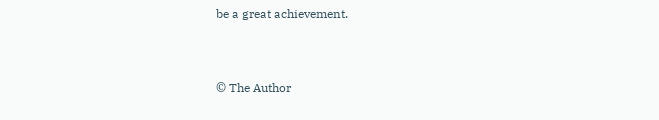be a great achievement.


© The Author